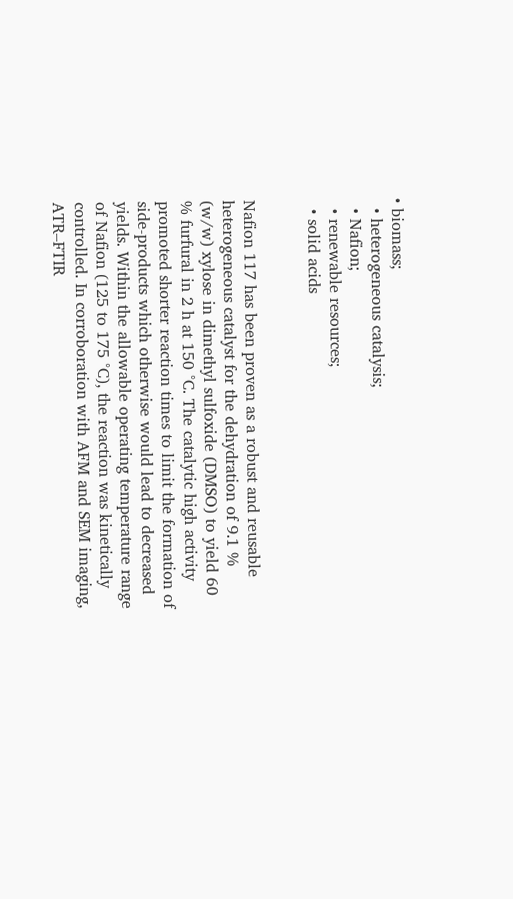• biomass;
  • heterogeneous catalysis;
  • Nafion;
  • renewable resources;
  • solid acids


Nafion 117 has been proven as a robust and reusable heterogeneous catalyst for the dehydration of 9.1 % (w/w) xylose in dimethyl sulfoxide (DMSO) to yield 60 % furfural in 2 h at 150 °C. The catalytic high activity promoted shorter reaction times to limit the formation of side-products which otherwise would lead to decreased yields. Within the allowable operating temperature range of Nafion (125 to 175 °C), the reaction was kinetically controlled. In corroboration with AFM and SEM imaging, ATR–FTIR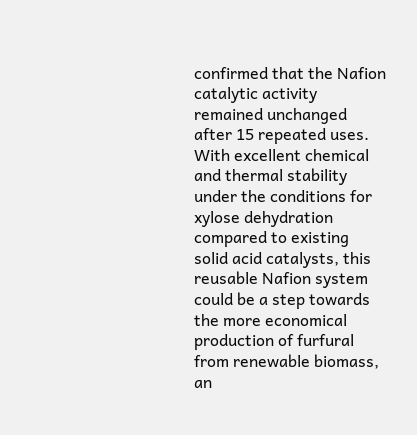confirmed that the Nafion catalytic activity remained unchanged after 15 repeated uses. With excellent chemical and thermal stability under the conditions for xylose dehydration compared to existing solid acid catalysts, this reusable Nafion system could be a step towards the more economical production of furfural from renewable biomass, an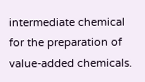intermediate chemical for the preparation of value-added chemicals.